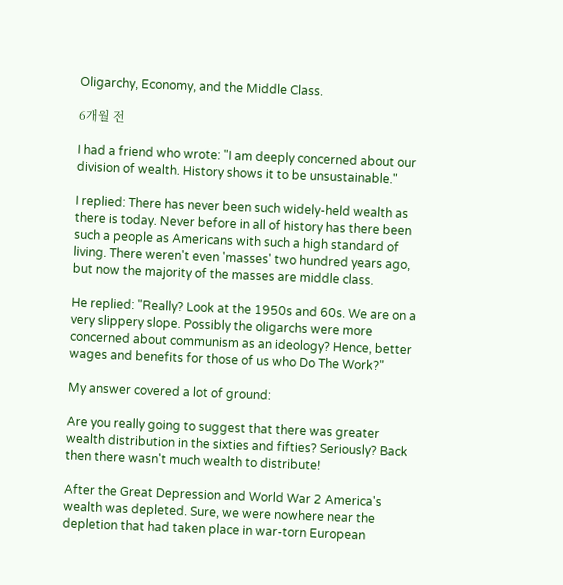Oligarchy, Economy, and the Middle Class.

6개월 전

I had a friend who wrote: "I am deeply concerned about our division of wealth. History shows it to be unsustainable."

I replied: There has never been such widely-held wealth as there is today. Never before in all of history has there been such a people as Americans with such a high standard of living. There weren't even 'masses' two hundred years ago, but now the majority of the masses are middle class.

He replied: "Really? Look at the 1950s and 60s. We are on a very slippery slope. Possibly the oligarchs were more concerned about communism as an ideology? Hence, better wages and benefits for those of us who Do The Work?"

My answer covered a lot of ground:

Are you really going to suggest that there was greater wealth distribution in the sixties and fifties? Seriously? Back then there wasn't much wealth to distribute!

After the Great Depression and World War 2 America's wealth was depleted. Sure, we were nowhere near the depletion that had taken place in war-torn European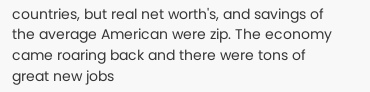countries, but real net worth's, and savings of the average American were zip. The economy came roaring back and there were tons of great new jobs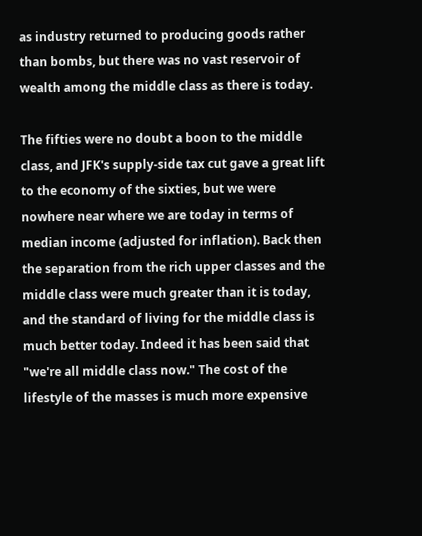as industry returned to producing goods rather than bombs, but there was no vast reservoir of wealth among the middle class as there is today.

The fifties were no doubt a boon to the middle class, and JFK's supply-side tax cut gave a great lift to the economy of the sixties, but we were nowhere near where we are today in terms of median income (adjusted for inflation). Back then the separation from the rich upper classes and the middle class were much greater than it is today, and the standard of living for the middle class is much better today. Indeed it has been said that "we're all middle class now." The cost of the lifestyle of the masses is much more expensive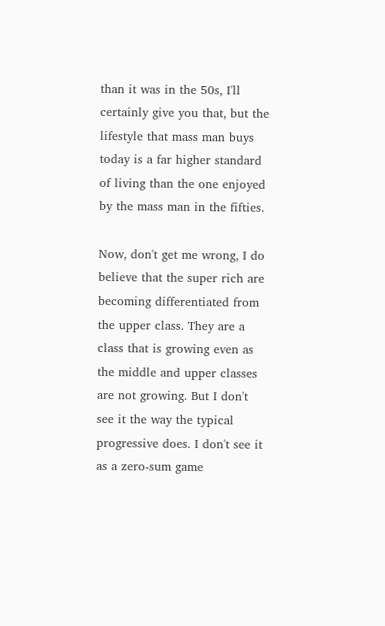than it was in the 50s, I'll certainly give you that, but the lifestyle that mass man buys today is a far higher standard of living than the one enjoyed by the mass man in the fifties.

Now, don't get me wrong, I do believe that the super rich are becoming differentiated from the upper class. They are a class that is growing even as the middle and upper classes are not growing. But I don't see it the way the typical progressive does. I don't see it as a zero-sum game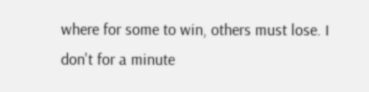where for some to win, others must lose. I don't for a minute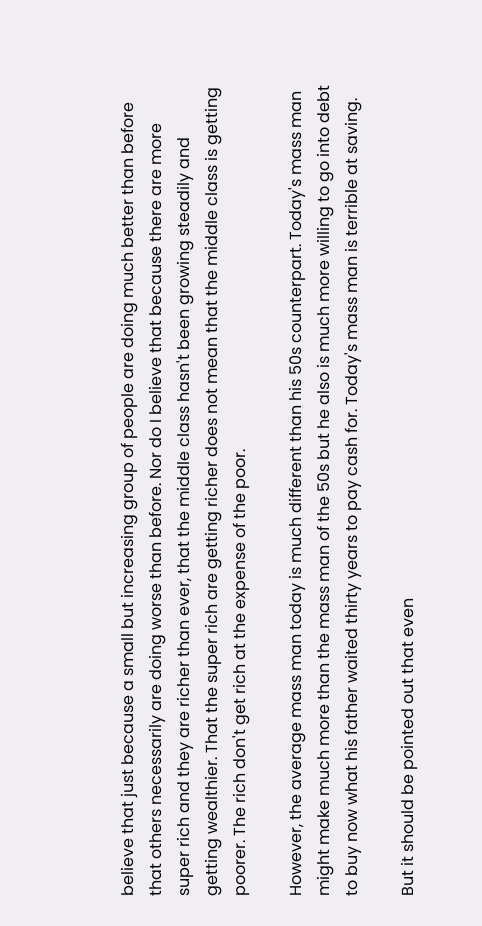believe that just because a small but increasing group of people are doing much better than before that others necessarily are doing worse than before. Nor do I believe that because there are more super rich and they are richer than ever, that the middle class hasn't been growing steadily and getting wealthier. That the super rich are getting richer does not mean that the middle class is getting poorer. The rich don't get rich at the expense of the poor.

However, the average mass man today is much different than his 50s counterpart. Today's mass man might make much more than the mass man of the 50s but he also is much more willing to go into debt to buy now what his father waited thirty years to pay cash for. Today's mass man is terrible at saving.

But it should be pointed out that even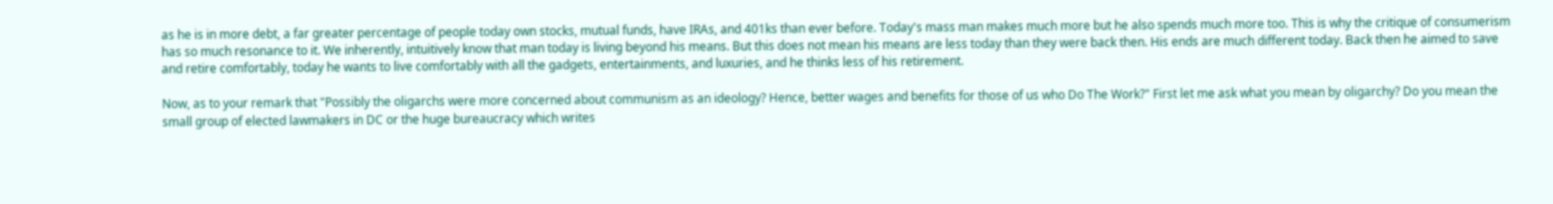as he is in more debt, a far greater percentage of people today own stocks, mutual funds, have IRAs, and 401ks than ever before. Today's mass man makes much more but he also spends much more too. This is why the critique of consumerism has so much resonance to it. We inherently, intuitively know that man today is living beyond his means. But this does not mean his means are less today than they were back then. His ends are much different today. Back then he aimed to save and retire comfortably, today he wants to live comfortably with all the gadgets, entertainments, and luxuries, and he thinks less of his retirement.

Now, as to your remark that "Possibly the oligarchs were more concerned about communism as an ideology? Hence, better wages and benefits for those of us who Do The Work?" First let me ask what you mean by oligarchy? Do you mean the small group of elected lawmakers in DC or the huge bureaucracy which writes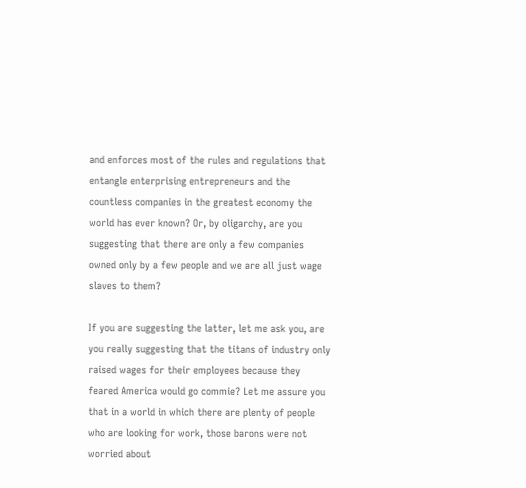and enforces most of the rules and regulations that entangle enterprising entrepreneurs and the countless companies in the greatest economy the world has ever known? Or, by oligarchy, are you suggesting that there are only a few companies owned only by a few people and we are all just wage slaves to them?

If you are suggesting the latter, let me ask you, are you really suggesting that the titans of industry only raised wages for their employees because they feared America would go commie? Let me assure you that in a world in which there are plenty of people who are looking for work, those barons were not worried about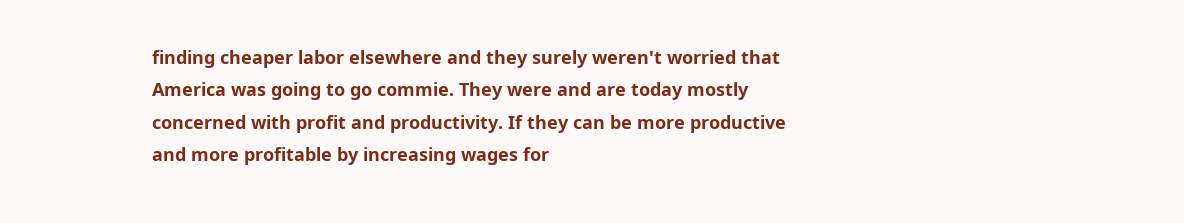finding cheaper labor elsewhere and they surely weren't worried that America was going to go commie. They were and are today mostly concerned with profit and productivity. If they can be more productive and more profitable by increasing wages for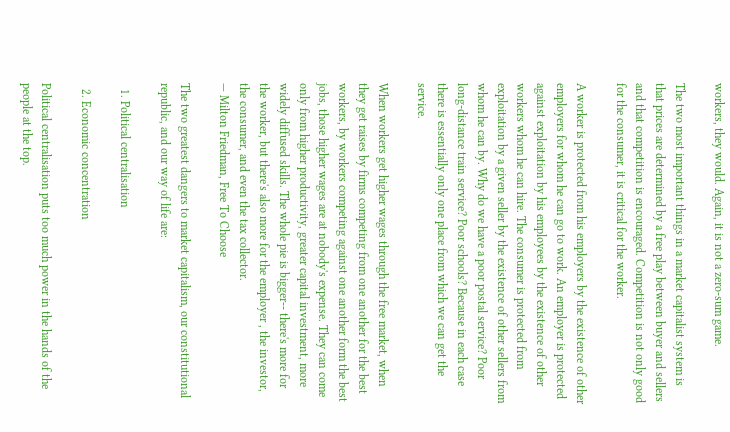workers, they would. Again, it is not a zero-sum game.

The two most important things in a market capitalist system is that prices are determined by a free play between buyer and sellers and that competition is encouraged. Competition is not only good for the consumer, it is critical for the worker.

A worker is protected from his employers by the existence of other employers for whom he can go to work. An employer is protected against exploitation by his employees by the existence of other workers whom he can hire. The consumer is protected from exploitation by a given seller by the existence of other sellers from whom he can by. Why do we have a poor postal service? Poor long-distance train service? Poor schools? Because in each case there is essentially only one place from which we can get the service.

When workers get higher wages through the free market, when they get raises by firms competing from one another for the best workers, by workers competing against one another form the best jobs, those higher wages are at nobody's expense. They can come only from higher productivity, greater capital investment, more widely diffused skills. The whole pie is bigger-- there's more for the worker, but there's also more for the employer , the investor, the consumer, and even the tax collector.
— Milton Friedman, Free To Choose

The two greatest dangers to market capitalism, our constitutional republic, and our way of life are:

  1. Political centralisation

  2. Economic concentration

Political centralisation puts too much power in the hands of the people at the top.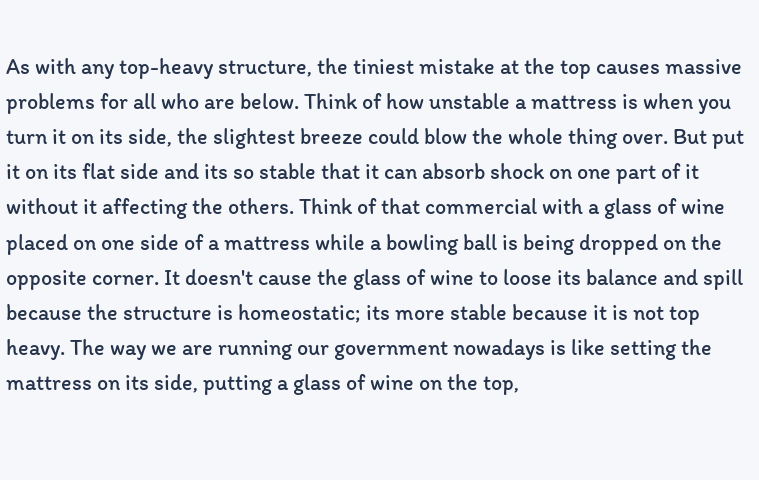As with any top-heavy structure, the tiniest mistake at the top causes massive problems for all who are below. Think of how unstable a mattress is when you turn it on its side, the slightest breeze could blow the whole thing over. But put it on its flat side and its so stable that it can absorb shock on one part of it without it affecting the others. Think of that commercial with a glass of wine placed on one side of a mattress while a bowling ball is being dropped on the opposite corner. It doesn't cause the glass of wine to loose its balance and spill because the structure is homeostatic; its more stable because it is not top heavy. The way we are running our government nowadays is like setting the mattress on its side, putting a glass of wine on the top,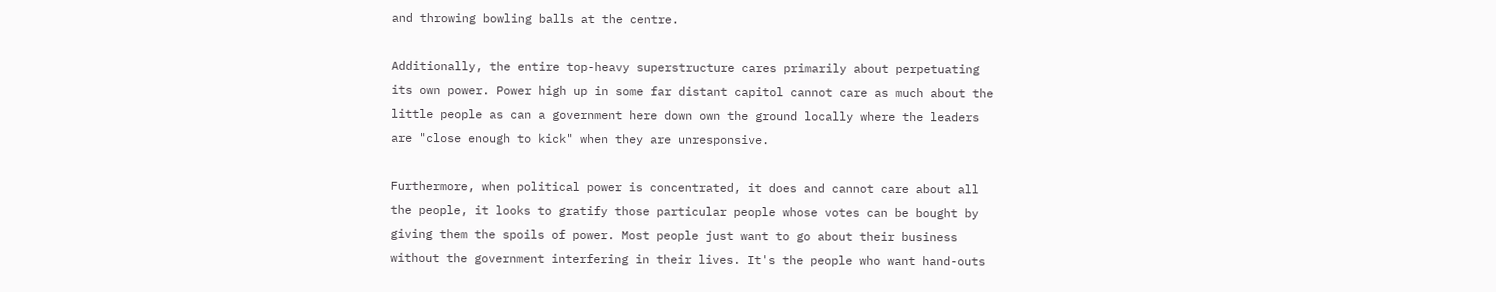and throwing bowling balls at the centre.

Additionally, the entire top-heavy superstructure cares primarily about perpetuating its own power. Power high up in some far distant capitol cannot care as much about the little people as can a government here down own the ground locally where the leaders are "close enough to kick" when they are unresponsive.

Furthermore, when political power is concentrated, it does and cannot care about all the people, it looks to gratify those particular people whose votes can be bought by giving them the spoils of power. Most people just want to go about their business without the government interfering in their lives. It's the people who want hand-outs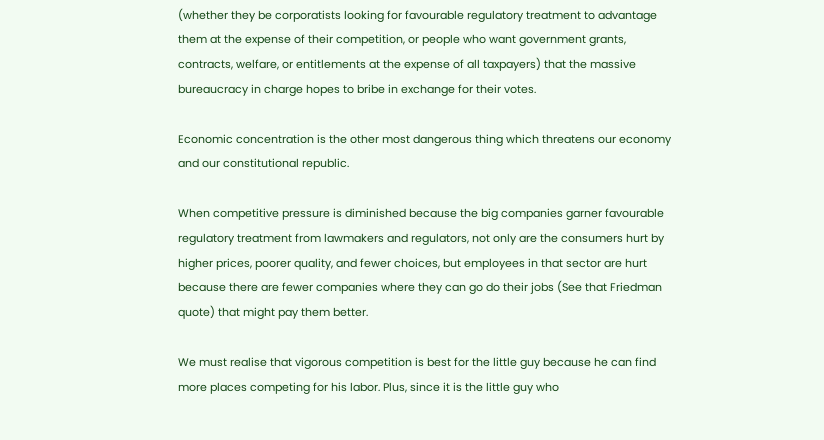(whether they be corporatists looking for favourable regulatory treatment to advantage them at the expense of their competition, or people who want government grants, contracts, welfare, or entitlements at the expense of all taxpayers) that the massive bureaucracy in charge hopes to bribe in exchange for their votes.

Economic concentration is the other most dangerous thing which threatens our economy and our constitutional republic.

When competitive pressure is diminished because the big companies garner favourable regulatory treatment from lawmakers and regulators, not only are the consumers hurt by higher prices, poorer quality, and fewer choices, but employees in that sector are hurt because there are fewer companies where they can go do their jobs (See that Friedman quote) that might pay them better.

We must realise that vigorous competition is best for the little guy because he can find more places competing for his labor. Plus, since it is the little guy who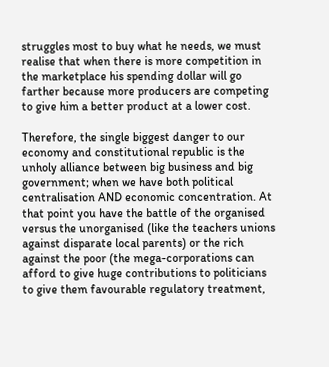struggles most to buy what he needs, we must realise that when there is more competition in the marketplace his spending dollar will go farther because more producers are competing to give him a better product at a lower cost.

Therefore, the single biggest danger to our economy and constitutional republic is the unholy alliance between big business and big government; when we have both political centralisation AND economic concentration. At that point you have the battle of the organised versus the unorganised (like the teachers unions against disparate local parents) or the rich against the poor (the mega-corporations can afford to give huge contributions to politicians to give them favourable regulatory treatment,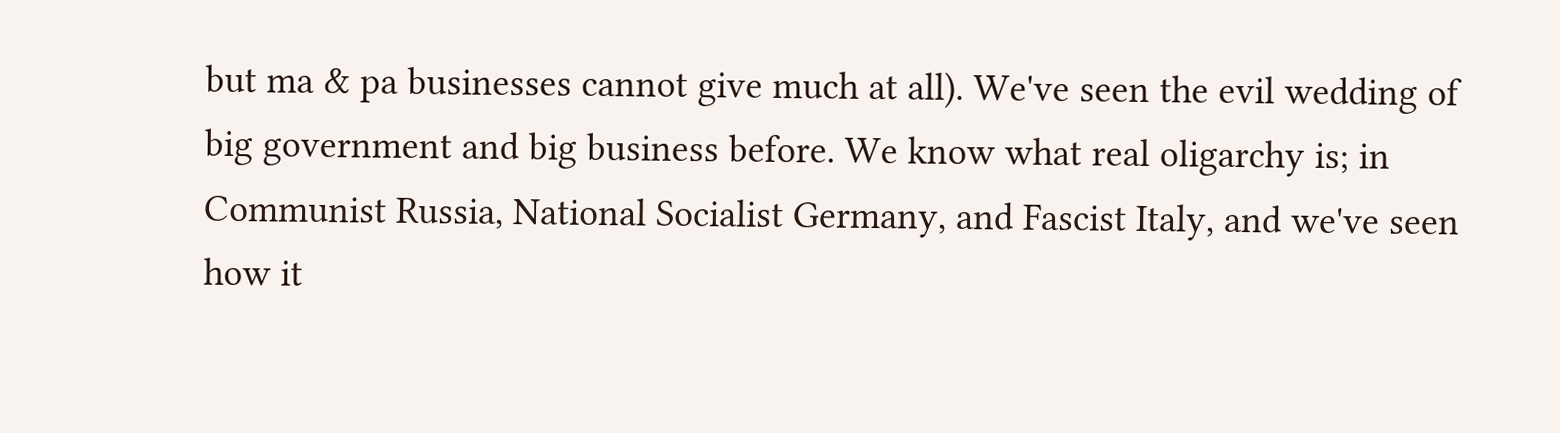but ma & pa businesses cannot give much at all). We've seen the evil wedding of big government and big business before. We know what real oligarchy is; in Communist Russia, National Socialist Germany, and Fascist Italy, and we've seen how it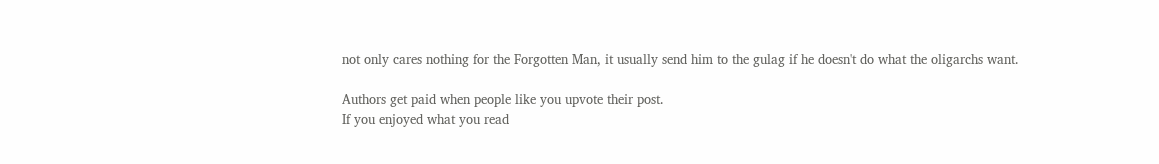not only cares nothing for the Forgotten Man, it usually send him to the gulag if he doesn't do what the oligarchs want.

Authors get paid when people like you upvote their post.
If you enjoyed what you read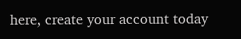here, create your account today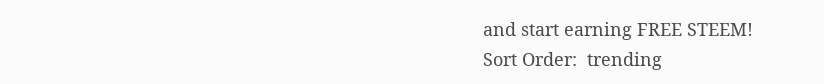and start earning FREE STEEM!
Sort Order:  trending